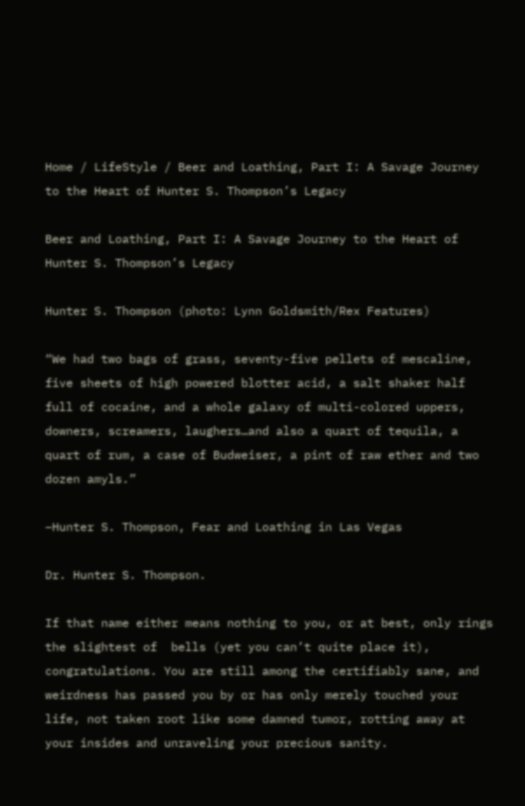Home / LifeStyle / Beer and Loathing, Part I: A Savage Journey to the Heart of Hunter S. Thompson’s Legacy

Beer and Loathing, Part I: A Savage Journey to the Heart of Hunter S. Thompson’s Legacy

Hunter S. Thompson (photo: Lynn Goldsmith/Rex Features)

“We had two bags of grass, seventy-five pellets of mescaline, five sheets of high powered blotter acid, a salt shaker half full of cocaine, and a whole galaxy of multi-colored uppers, downers, screamers, laughers…and also a quart of tequila, a quart of rum, a case of Budweiser, a pint of raw ether and two dozen amyls.”

–Hunter S. Thompson, Fear and Loathing in Las Vegas

Dr. Hunter S. Thompson.

If that name either means nothing to you, or at best, only rings the slightest of  bells (yet you can’t quite place it), congratulations. You are still among the certifiably sane, and weirdness has passed you by or has only merely touched your life, not taken root like some damned tumor, rotting away at your insides and unraveling your precious sanity.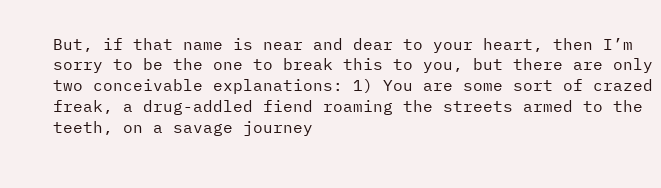But, if that name is near and dear to your heart, then I’m sorry to be the one to break this to you, but there are only two conceivable explanations: 1) You are some sort of crazed freak, a drug-addled fiend roaming the streets armed to the teeth, on a savage journey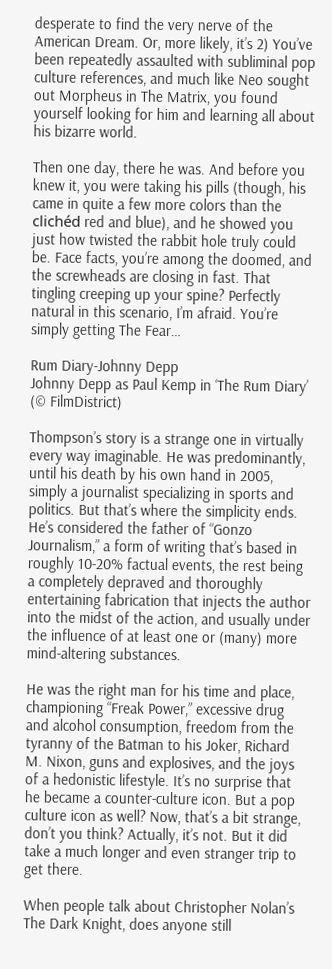desperate to find the very nerve of the American Dream. Or, more likely, it’s 2) You’ve been repeatedly assaulted with subliminal pop culture references, and much like Neo sought out Morpheus in The Matrix, you found yourself looking for him and learning all about his bizarre world.

Then one day, there he was. And before you knew it, you were taking his pills (though, his came in quite a few more colors than the clichéd red and blue), and he showed you just how twisted the rabbit hole truly could be. Face facts, you’re among the doomed, and the screwheads are closing in fast. That tingling creeping up your spine? Perfectly natural in this scenario, I’m afraid. You’re simply getting The Fear…

Rum Diary-Johnny Depp
Johnny Depp as Paul Kemp in ‘The Rum Diary’ (© FilmDistrict)

Thompson’s story is a strange one in virtually every way imaginable. He was predominantly, until his death by his own hand in 2005, simply a journalist specializing in sports and politics. But that’s where the simplicity ends. He’s considered the father of “Gonzo Journalism,” a form of writing that’s based in roughly 10-20% factual events, the rest being a completely depraved and thoroughly entertaining fabrication that injects the author into the midst of the action, and usually under the influence of at least one or (many) more mind-altering substances.

He was the right man for his time and place, championing “Freak Power,” excessive drug and alcohol consumption, freedom from the tyranny of the Batman to his Joker, Richard M. Nixon, guns and explosives, and the joys of a hedonistic lifestyle. It’s no surprise that he became a counter-culture icon. But a pop culture icon as well? Now, that’s a bit strange, don’t you think? Actually, it’s not. But it did take a much longer and even stranger trip to get there.

When people talk about Christopher Nolan’s The Dark Knight, does anyone still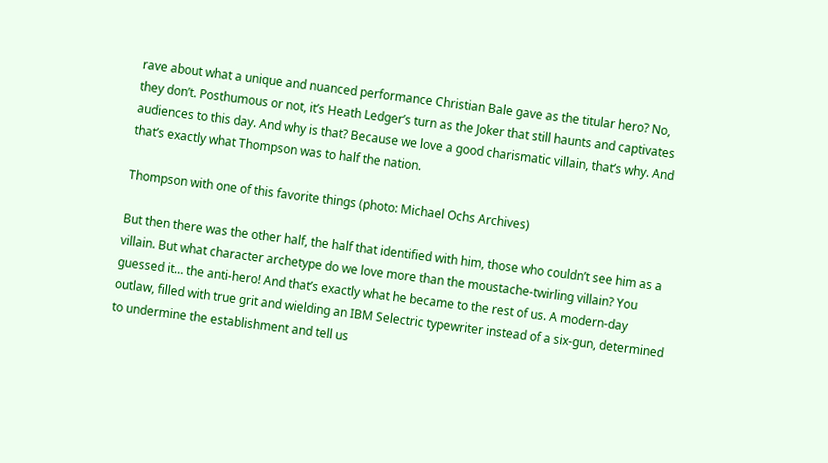rave about what a unique and nuanced performance Christian Bale gave as the titular hero? No, they don’t. Posthumous or not, it’s Heath Ledger’s turn as the Joker that still haunts and captivates audiences to this day. And why is that? Because we love a good charismatic villain, that’s why. And that’s exactly what Thompson was to half the nation.

Thompson with one of this favorite things (photo: Michael Ochs Archives)

But then there was the other half, the half that identified with him, those who couldn’t see him as a villain. But what character archetype do we love more than the moustache-twirling villain? You guessed it… the anti-hero! And that’s exactly what he became to the rest of us. A modern-day outlaw, filled with true grit and wielding an IBM Selectric typewriter instead of a six-gun, determined to undermine the establishment and tell us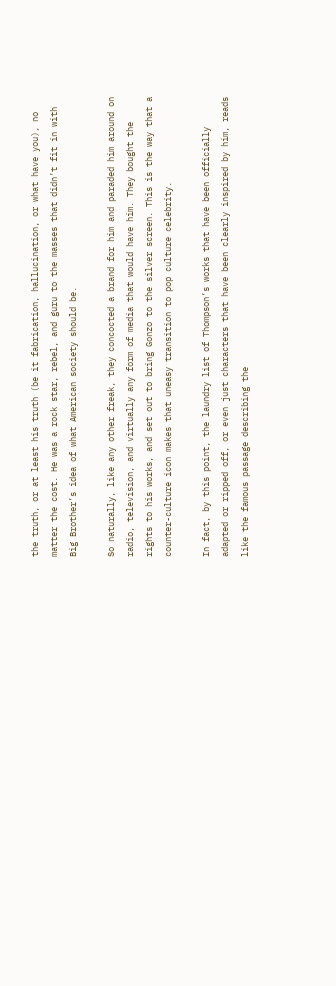the truth, or at least his truth (be it fabrication, hallucination, or what have you), no matter the cost. He was a rock star, rebel, and guru to the masses that didn’t fit in with Big Brother’s idea of what American society should be.

So naturally, like any other freak, they concocted a brand for him and paraded him around on radio, television, and virtually any form of media that would have him. They bought the rights to his works, and set out to bring Gonzo to the silver screen. This is the way that a counter-culture icon makes that uneasy transition to pop culture celebrity.

In fact, by this point, the laundry list of Thompson’s works that have been officially adapted or ripped off, or even just characters that have been clearly inspired by him, reads like the famous passage describing the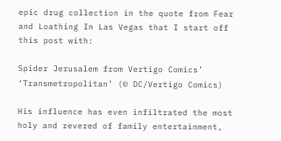epic drug collection in the quote from Fear and Loathing In Las Vegas that I start off this post with:

Spider Jerusalem from Vertigo Comics’ ‘Transmetropolitan’ (© DC/Vertigo Comics)

His influence has even infiltrated the most holy and revered of family entertainment,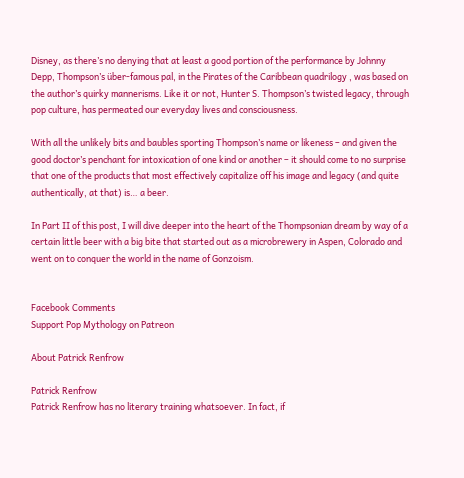Disney, as there’s no denying that at least a good portion of the performance by Johnny Depp, Thompson’s über-famous pal, in the Pirates of the Caribbean quadrilogy , was based on the author’s quirky mannerisms. Like it or not, Hunter S. Thompson’s twisted legacy, through pop culture, has permeated our everyday lives and consciousness.

With all the unlikely bits and baubles sporting Thompson’s name or likeness – and given the good doctor’s penchant for intoxication of one kind or another – it should come to no surprise that one of the products that most effectively capitalize off his image and legacy (and quite authentically, at that) is… a beer.

In Part II of this post, I will dive deeper into the heart of the Thompsonian dream by way of a certain little beer with a big bite that started out as a microbrewery in Aspen, Colorado and went on to conquer the world in the name of Gonzoism.


Facebook Comments
Support Pop Mythology on Patreon

About Patrick Renfrow

Patrick Renfrow
Patrick Renfrow has no literary training whatsoever. In fact, if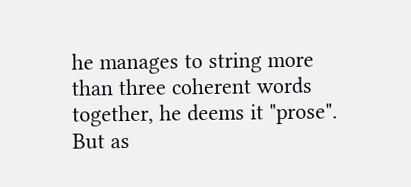he manages to string more than three coherent words together, he deems it "prose". But as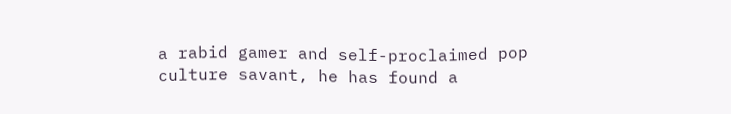a rabid gamer and self-proclaimed pop culture savant, he has found a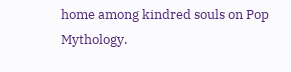home among kindred souls on Pop Mythology.